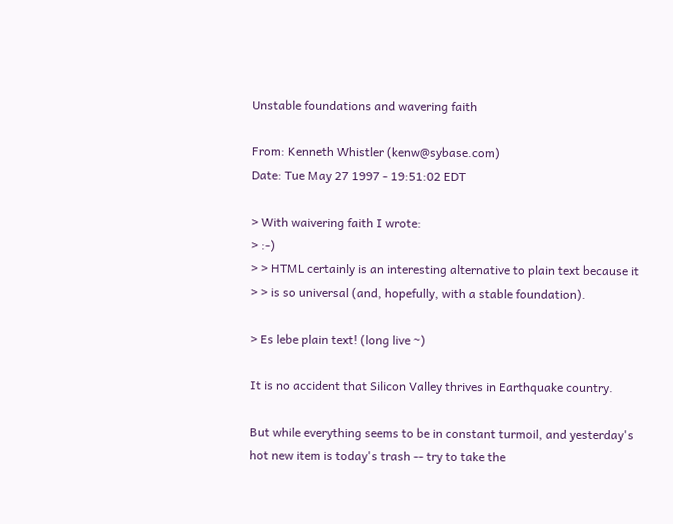Unstable foundations and wavering faith

From: Kenneth Whistler (kenw@sybase.com)
Date: Tue May 27 1997 - 19:51:02 EDT

> With waivering faith I wrote:
> :-)
> > HTML certainly is an interesting alternative to plain text because it
> > is so universal (and, hopefully, with a stable foundation).

> Es lebe plain text! (long live ~)

It is no accident that Silicon Valley thrives in Earthquake country.

But while everything seems to be in constant turmoil, and yesterday's
hot new item is today's trash -- try to take the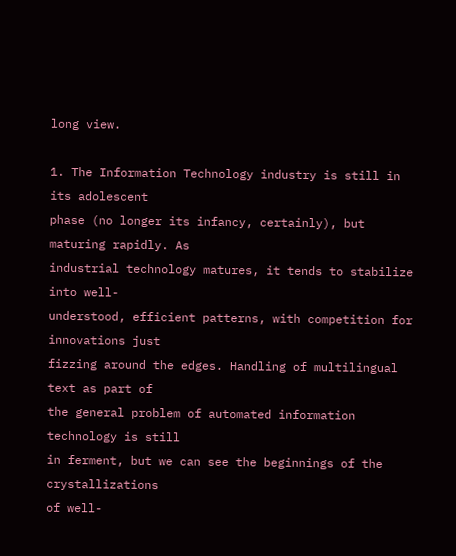long view.

1. The Information Technology industry is still in its adolescent
phase (no longer its infancy, certainly), but maturing rapidly. As
industrial technology matures, it tends to stabilize into well-
understood, efficient patterns, with competition for innovations just
fizzing around the edges. Handling of multilingual text as part of
the general problem of automated information technology is still
in ferment, but we can see the beginnings of the crystallizations
of well-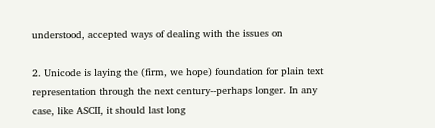understood, accepted ways of dealing with the issues on

2. Unicode is laying the (firm, we hope) foundation for plain text
representation through the next century--perhaps longer. In any
case, like ASCII, it should last long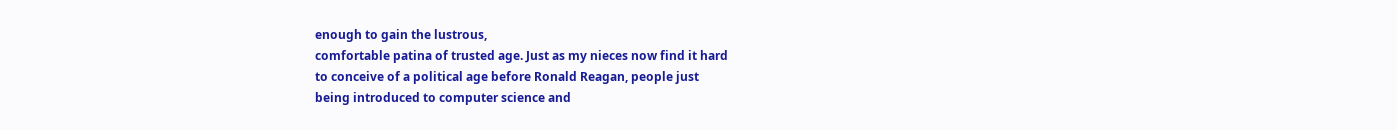enough to gain the lustrous,
comfortable patina of trusted age. Just as my nieces now find it hard
to conceive of a political age before Ronald Reagan, people just
being introduced to computer science and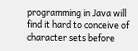programming in Java will
find it hard to conceive of character sets before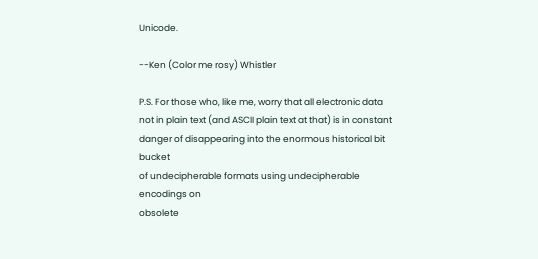Unicode.

--Ken (Color me rosy) Whistler

P.S. For those who, like me, worry that all electronic data
not in plain text (and ASCII plain text at that) is in constant
danger of disappearing into the enormous historical bit bucket
of undecipherable formats using undecipherable encodings on
obsolete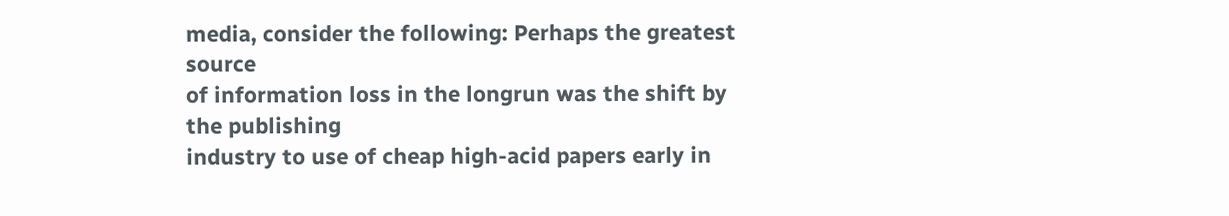media, consider the following: Perhaps the greatest source
of information loss in the longrun was the shift by the publishing
industry to use of cheap high-acid papers early in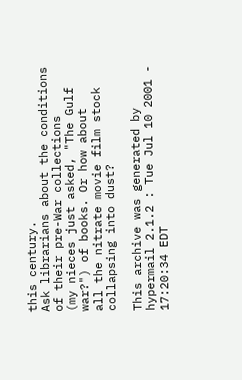this century.
Ask librarians about the conditions of their pre-War collections
(my nieces just asked, "The Gulf war?") of books. Or how about
all the nitrate movie film stock collapsing into dust?

This archive was generated by hypermail 2.1.2 : Tue Jul 10 2001 - 17:20:34 EDT